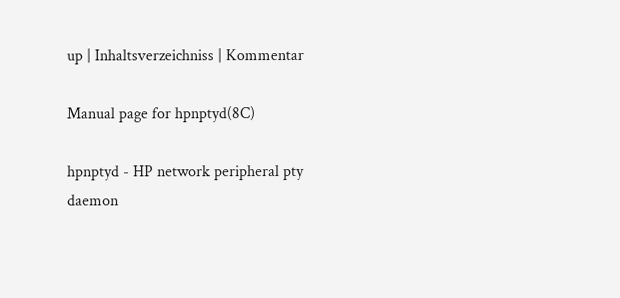up | Inhaltsverzeichniss | Kommentar

Manual page for hpnptyd(8C)

hpnptyd - HP network peripheral pty daemon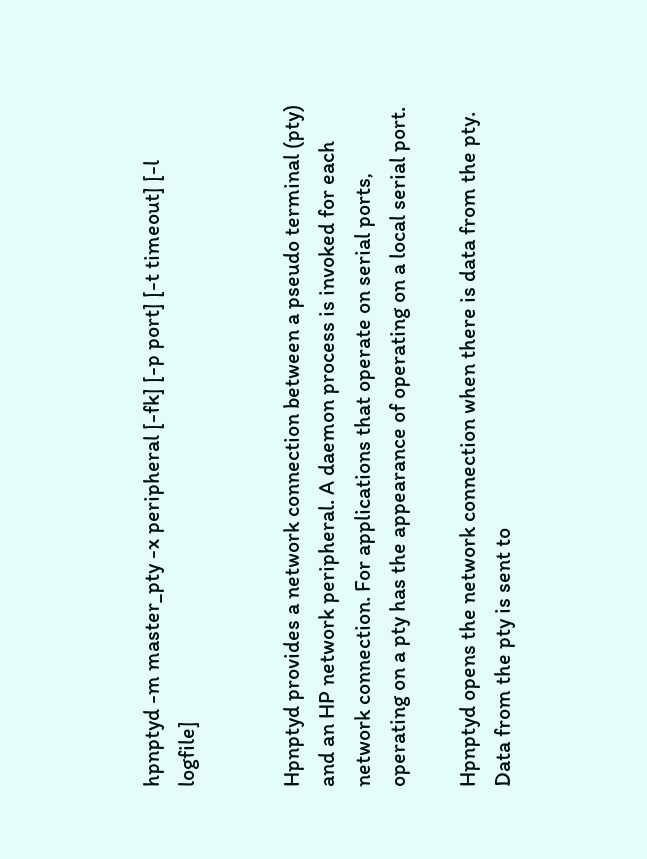hpnptyd -m master_pty -x peripheral [-fk] [-p port] [-t timeout] [-l logfile]


Hpnptyd provides a network connection between a pseudo terminal (pty) and an HP network peripheral. A daemon process is invoked for each network connection. For applications that operate on serial ports, operating on a pty has the appearance of operating on a local serial port.

Hpnptyd opens the network connection when there is data from the pty. Data from the pty is sent to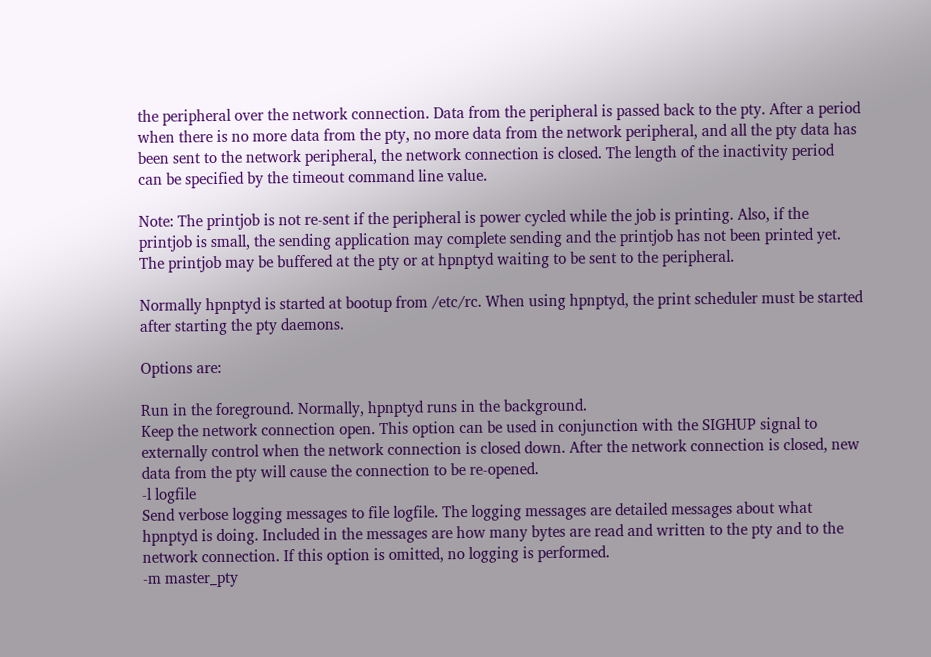the peripheral over the network connection. Data from the peripheral is passed back to the pty. After a period when there is no more data from the pty, no more data from the network peripheral, and all the pty data has been sent to the network peripheral, the network connection is closed. The length of the inactivity period can be specified by the timeout command line value.

Note: The printjob is not re-sent if the peripheral is power cycled while the job is printing. Also, if the printjob is small, the sending application may complete sending and the printjob has not been printed yet. The printjob may be buffered at the pty or at hpnptyd waiting to be sent to the peripheral.

Normally hpnptyd is started at bootup from /etc/rc. When using hpnptyd, the print scheduler must be started after starting the pty daemons.

Options are:

Run in the foreground. Normally, hpnptyd runs in the background.
Keep the network connection open. This option can be used in conjunction with the SIGHUP signal to externally control when the network connection is closed down. After the network connection is closed, new data from the pty will cause the connection to be re-opened.
-l logfile
Send verbose logging messages to file logfile. The logging messages are detailed messages about what hpnptyd is doing. Included in the messages are how many bytes are read and written to the pty and to the network connection. If this option is omitted, no logging is performed.
-m master_pty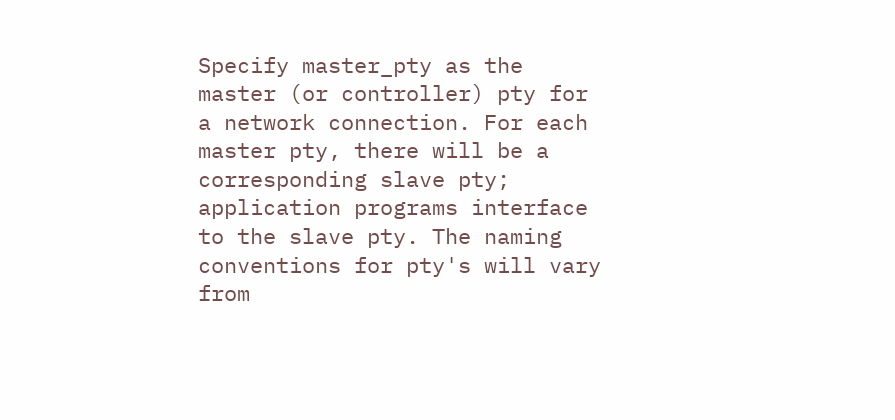Specify master_pty as the master (or controller) pty for a network connection. For each master pty, there will be a corresponding slave pty; application programs interface to the slave pty. The naming conventions for pty's will vary from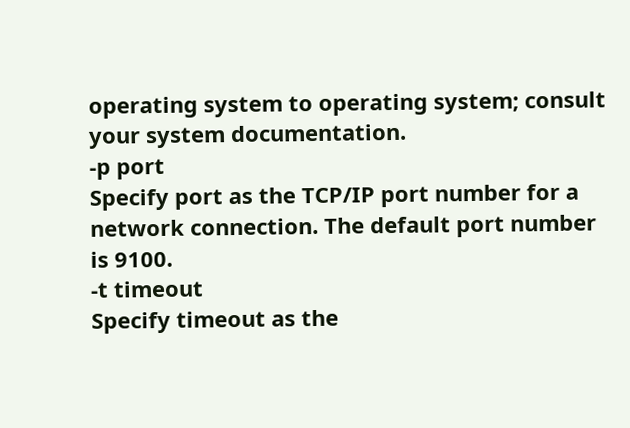operating system to operating system; consult your system documentation.
-p port
Specify port as the TCP/IP port number for a network connection. The default port number is 9100.
-t timeout
Specify timeout as the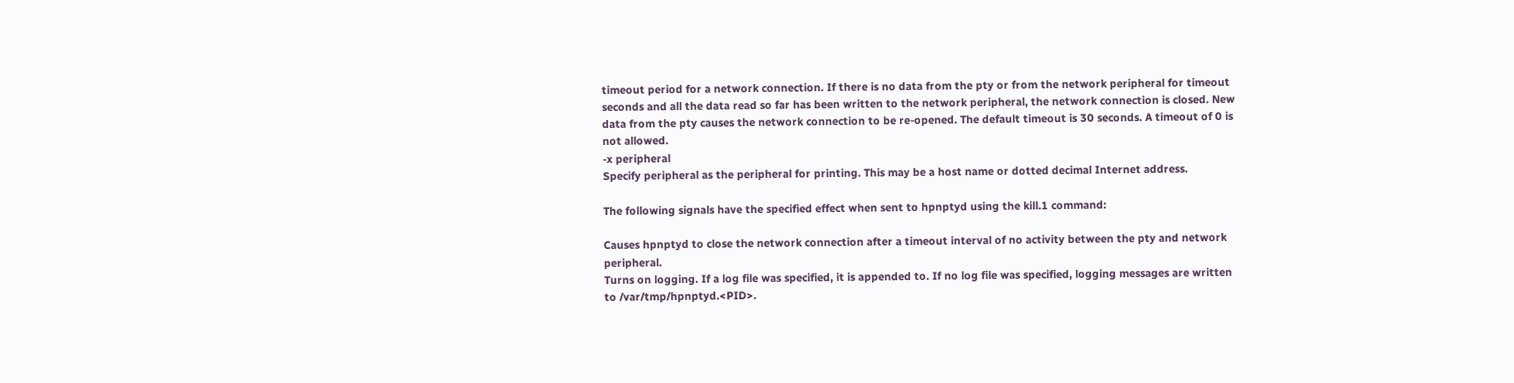timeout period for a network connection. If there is no data from the pty or from the network peripheral for timeout seconds and all the data read so far has been written to the network peripheral, the network connection is closed. New data from the pty causes the network connection to be re-opened. The default timeout is 30 seconds. A timeout of 0 is not allowed.
-x peripheral
Specify peripheral as the peripheral for printing. This may be a host name or dotted decimal Internet address.

The following signals have the specified effect when sent to hpnptyd using the kill.1 command:

Causes hpnptyd to close the network connection after a timeout interval of no activity between the pty and network peripheral.
Turns on logging. If a log file was specified, it is appended to. If no log file was specified, logging messages are written to /var/tmp/hpnptyd.<PID>.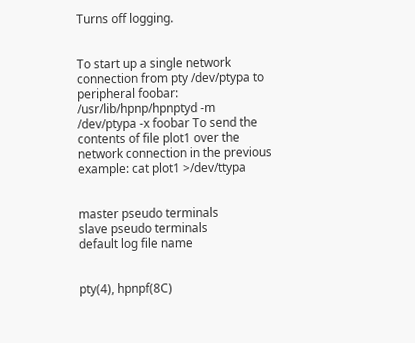Turns off logging.


To start up a single network connection from pty /dev/ptypa to peripheral foobar: /usr/lib/hpnp/hpnptyd -m /dev/ptypa -x foobar To send the contents of file plot1 over the network connection in the previous example: cat plot1 >/dev/ttypa


master pseudo terminals
slave pseudo terminals
default log file name


pty(4), hpnpf(8C)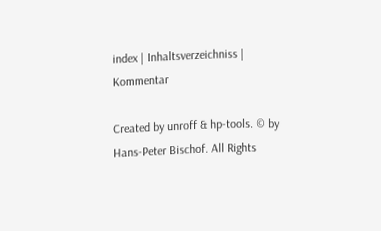index | Inhaltsverzeichniss | Kommentar

Created by unroff & hp-tools. © by Hans-Peter Bischof. All Rights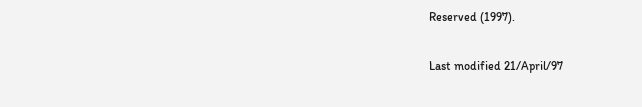Reserved (1997).

Last modified 21/April/97